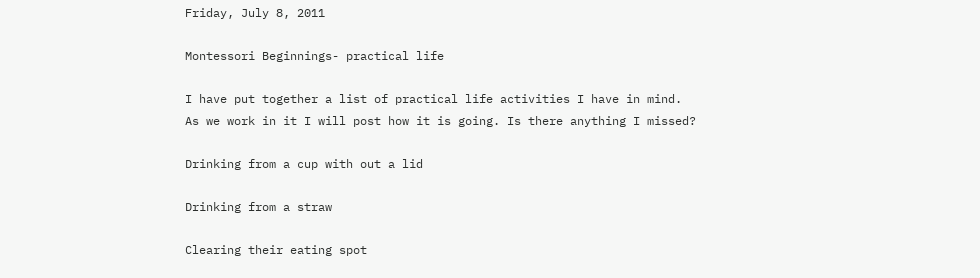Friday, July 8, 2011

Montessori Beginnings- practical life

I have put together a list of practical life activities I have in mind. As we work in it I will post how it is going. Is there anything I missed?

Drinking from a cup with out a lid

Drinking from a straw

Clearing their eating spot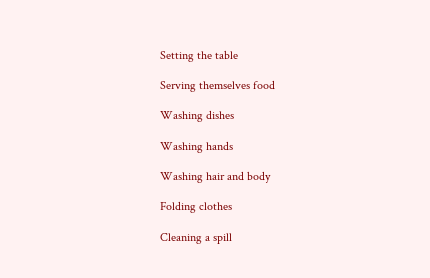Setting the table

Serving themselves food

Washing dishes

Washing hands

Washing hair and body

Folding clothes

Cleaning a spill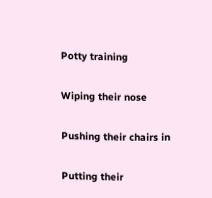Potty training

Wiping their nose

Pushing their chairs in

Putting their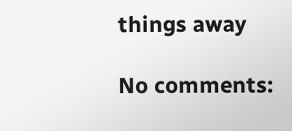things away

No comments: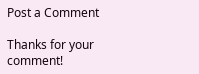Post a Comment

Thanks for your comment!